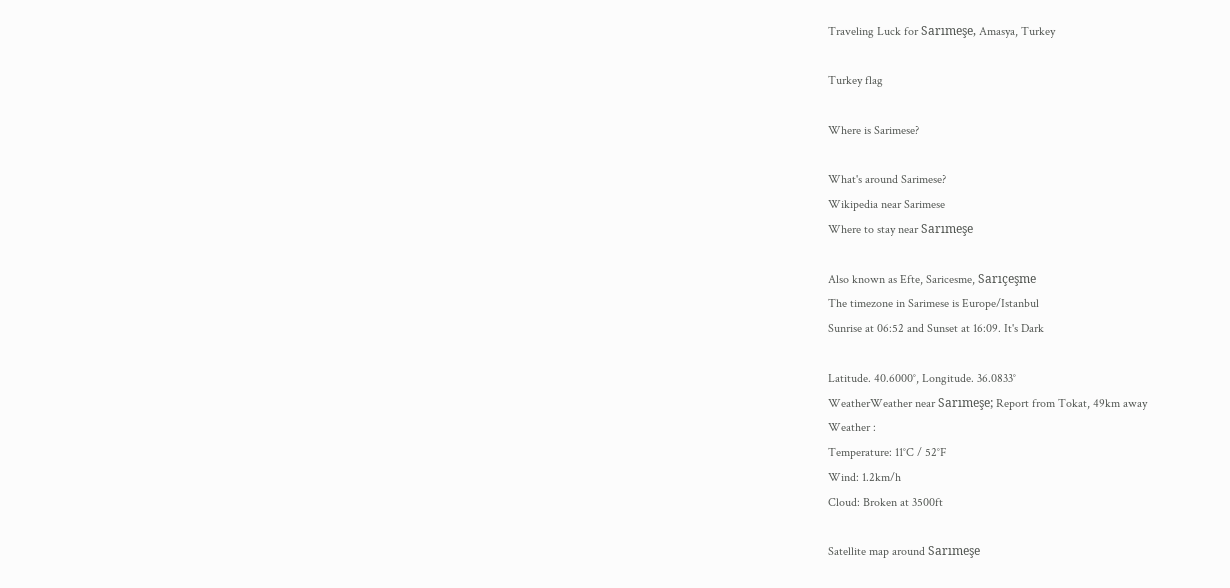Traveling Luck for Sarımeşe, Amasya, Turkey

Turkey flag

Where is Sarimese?

What's around Sarimese?
Wikipedia near Sarimese
Where to stay near Sarımeşe

Also known as Efte, Saricesme, Sarıçeşme
The timezone in Sarimese is Europe/Istanbul
Sunrise at 06:52 and Sunset at 16:09. It's Dark

Latitude. 40.6000°, Longitude. 36.0833°
WeatherWeather near Sarımeşe; Report from Tokat, 49km away
Weather :
Temperature: 11°C / 52°F
Wind: 1.2km/h
Cloud: Broken at 3500ft

Satellite map around Sarımeşe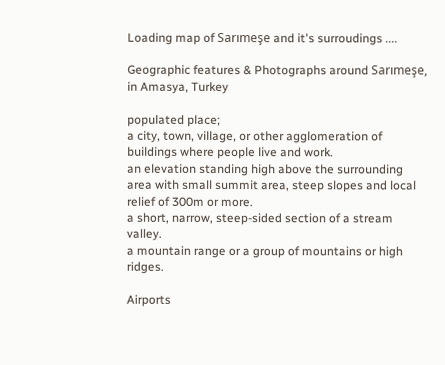Loading map of Sarımeşe and it's surroudings ....

Geographic features & Photographs around Sarımeşe, in Amasya, Turkey

populated place;
a city, town, village, or other agglomeration of buildings where people live and work.
an elevation standing high above the surrounding area with small summit area, steep slopes and local relief of 300m or more.
a short, narrow, steep-sided section of a stream valley.
a mountain range or a group of mountains or high ridges.

Airports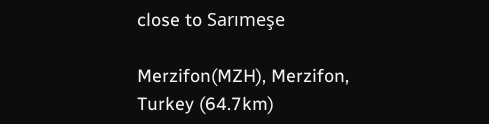close to Sarımeşe

Merzifon(MZH), Merzifon, Turkey (64.7km)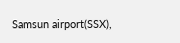Samsun airport(SSX),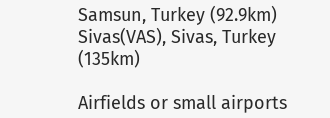Samsun, Turkey (92.9km)
Sivas(VAS), Sivas, Turkey (135km)

Airfields or small airports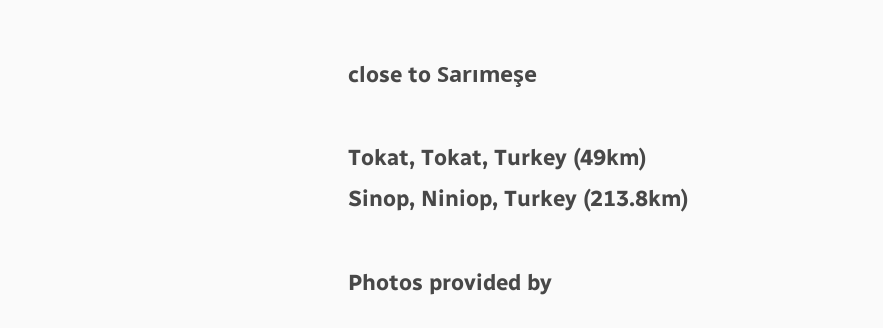close to Sarımeşe

Tokat, Tokat, Turkey (49km)
Sinop, Niniop, Turkey (213.8km)

Photos provided by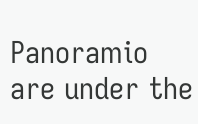Panoramio are under the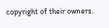copyright of their owners.